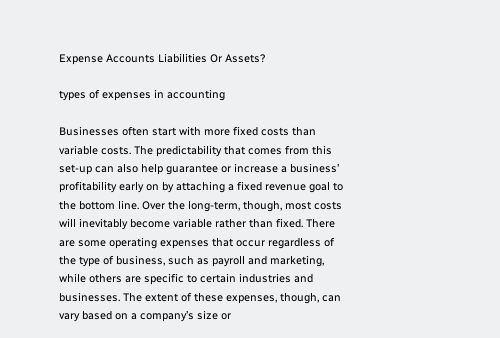Expense Accounts Liabilities Or Assets?

types of expenses in accounting

Businesses often start with more fixed costs than variable costs. The predictability that comes from this set-up can also help guarantee or increase a business’ profitability early on by attaching a fixed revenue goal to the bottom line. Over the long-term, though, most costs will inevitably become variable rather than fixed. There are some operating expenses that occur regardless of the type of business, such as payroll and marketing, while others are specific to certain industries and businesses. The extent of these expenses, though, can vary based on a company’s size or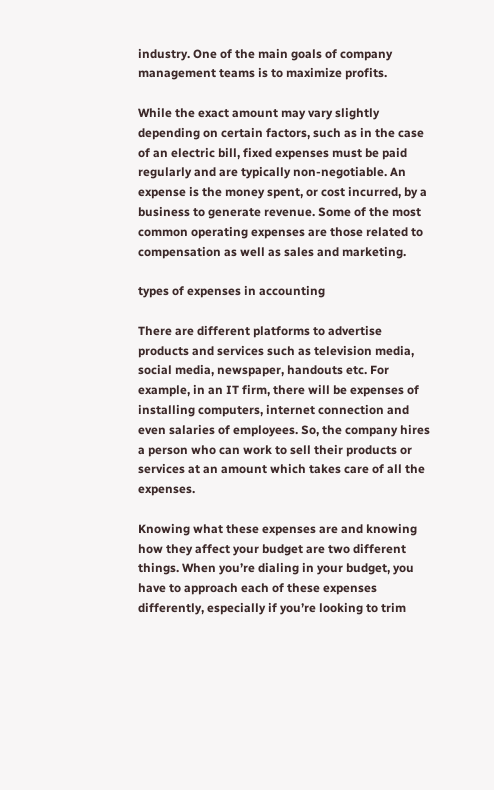industry. One of the main goals of company management teams is to maximize profits.

While the exact amount may vary slightly depending on certain factors, such as in the case of an electric bill, fixed expenses must be paid regularly and are typically non-negotiable. An expense is the money spent, or cost incurred, by a business to generate revenue. Some of the most common operating expenses are those related to compensation as well as sales and marketing.

types of expenses in accounting

There are different platforms to advertise products and services such as television media, social media, newspaper, handouts etc. For example, in an IT firm, there will be expenses of installing computers, internet connection and even salaries of employees. So, the company hires a person who can work to sell their products or services at an amount which takes care of all the expenses.

Knowing what these expenses are and knowing how they affect your budget are two different things. When you’re dialing in your budget, you have to approach each of these expenses differently, especially if you’re looking to trim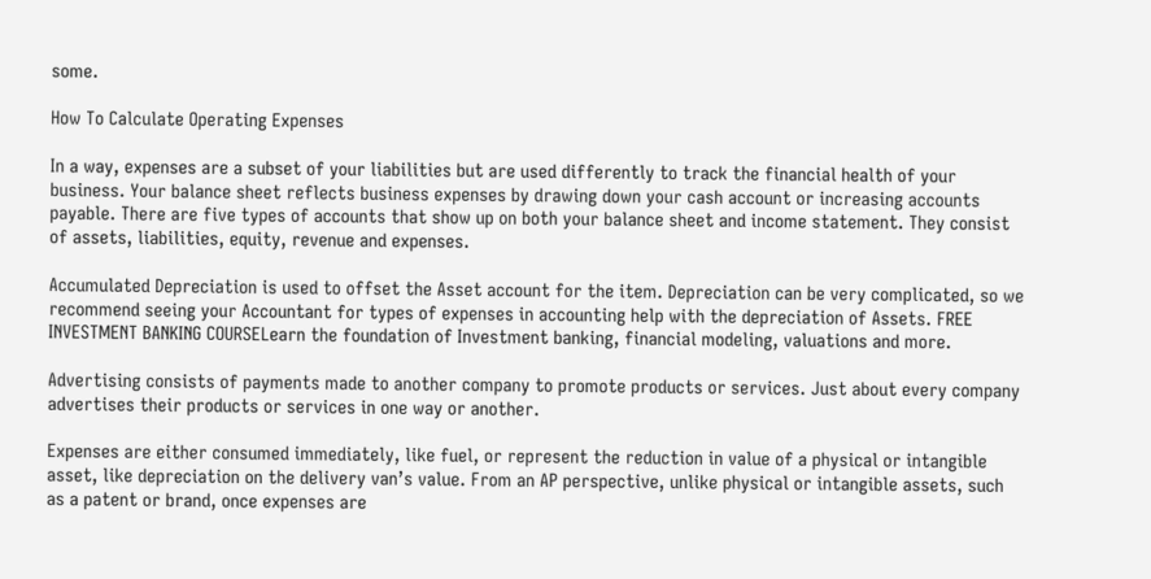some.

How To Calculate Operating Expenses

In a way, expenses are a subset of your liabilities but are used differently to track the financial health of your business. Your balance sheet reflects business expenses by drawing down your cash account or increasing accounts payable. There are five types of accounts that show up on both your balance sheet and income statement. They consist of assets, liabilities, equity, revenue and expenses.

Accumulated Depreciation is used to offset the Asset account for the item. Depreciation can be very complicated, so we recommend seeing your Accountant for types of expenses in accounting help with the depreciation of Assets. FREE INVESTMENT BANKING COURSELearn the foundation of Investment banking, financial modeling, valuations and more.

Advertising consists of payments made to another company to promote products or services. Just about every company advertises their products or services in one way or another.

Expenses are either consumed immediately, like fuel, or represent the reduction in value of a physical or intangible asset, like depreciation on the delivery van’s value. From an AP perspective, unlike physical or intangible assets, such as a patent or brand, once expenses are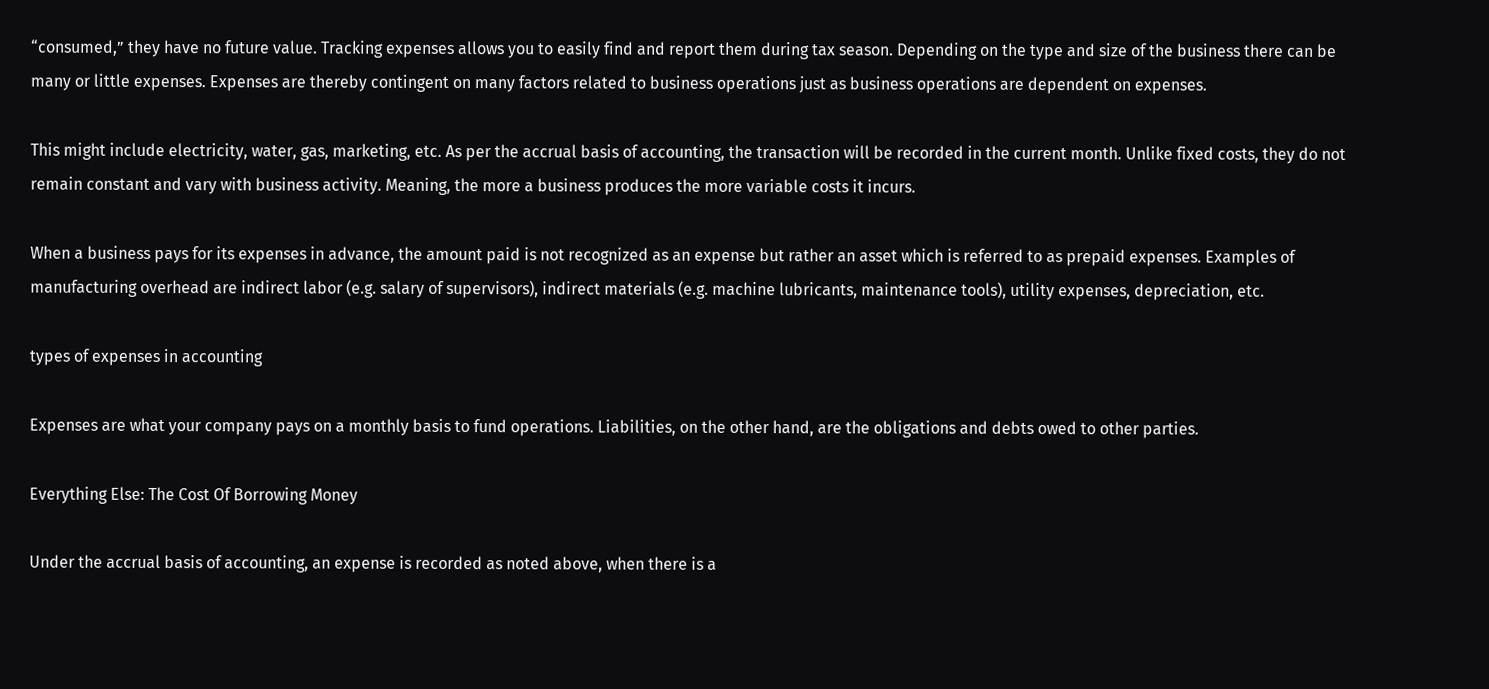“consumed,” they have no future value. Tracking expenses allows you to easily find and report them during tax season. Depending on the type and size of the business there can be many or little expenses. Expenses are thereby contingent on many factors related to business operations just as business operations are dependent on expenses.

This might include electricity, water, gas, marketing, etc. As per the accrual basis of accounting, the transaction will be recorded in the current month. Unlike fixed costs, they do not remain constant and vary with business activity. Meaning, the more a business produces the more variable costs it incurs.

When a business pays for its expenses in advance, the amount paid is not recognized as an expense but rather an asset which is referred to as prepaid expenses. Examples of manufacturing overhead are indirect labor (e.g. salary of supervisors), indirect materials (e.g. machine lubricants, maintenance tools), utility expenses, depreciation, etc.

types of expenses in accounting

Expenses are what your company pays on a monthly basis to fund operations. Liabilities, on the other hand, are the obligations and debts owed to other parties.

Everything Else: The Cost Of Borrowing Money

Under the accrual basis of accounting, an expense is recorded as noted above, when there is a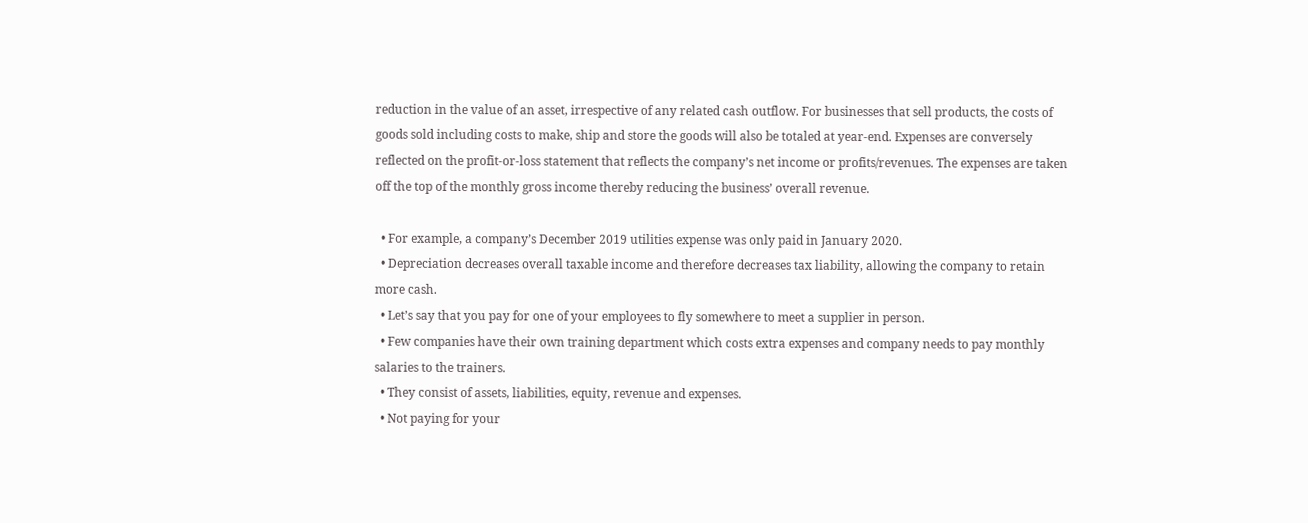reduction in the value of an asset, irrespective of any related cash outflow. For businesses that sell products, the costs of goods sold including costs to make, ship and store the goods will also be totaled at year-end. Expenses are conversely reflected on the profit-or-loss statement that reflects the company’s net income or profits/revenues. The expenses are taken off the top of the monthly gross income thereby reducing the business’ overall revenue.

  • For example, a company’s December 2019 utilities expense was only paid in January 2020.
  • Depreciation decreases overall taxable income and therefore decreases tax liability, allowing the company to retain more cash.
  • Let’s say that you pay for one of your employees to fly somewhere to meet a supplier in person.
  • Few companies have their own training department which costs extra expenses and company needs to pay monthly salaries to the trainers.
  • They consist of assets, liabilities, equity, revenue and expenses.
  • Not paying for your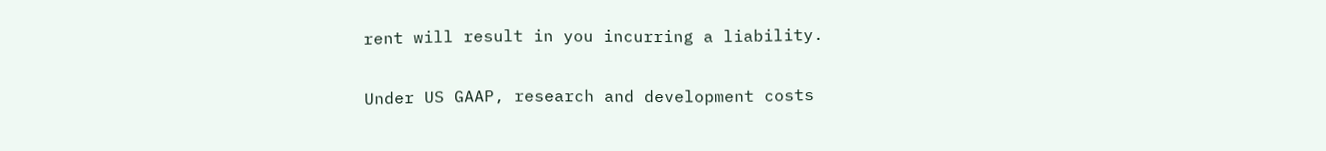rent will result in you incurring a liability.

Under US GAAP, research and development costs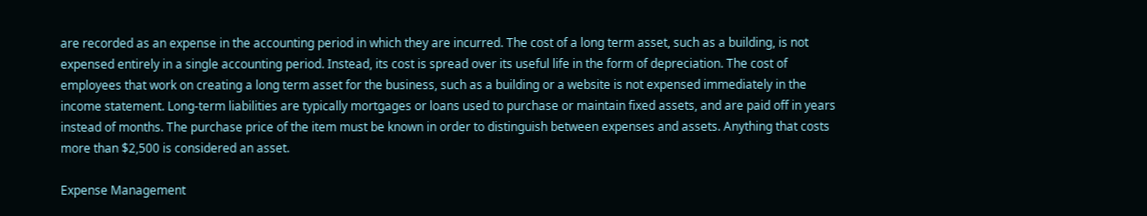are recorded as an expense in the accounting period in which they are incurred. The cost of a long term asset, such as a building, is not expensed entirely in a single accounting period. Instead, its cost is spread over its useful life in the form of depreciation. The cost of employees that work on creating a long term asset for the business, such as a building or a website is not expensed immediately in the income statement. Long-term liabilities are typically mortgages or loans used to purchase or maintain fixed assets, and are paid off in years instead of months. The purchase price of the item must be known in order to distinguish between expenses and assets. Anything that costs more than $2,500 is considered an asset.

Expense Management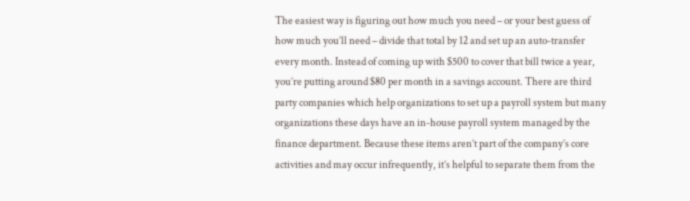The easiest way is figuring out how much you need – or your best guess of how much you’ll need – divide that total by 12 and set up an auto-transfer every month. Instead of coming up with $500 to cover that bill twice a year, you’re putting around $80 per month in a savings account. There are third party companies which help organizations to set up a payroll system but many organizations these days have an in-house payroll system managed by the finance department. Because these items aren’t part of the company’s core activities and may occur infrequently, it’s helpful to separate them from the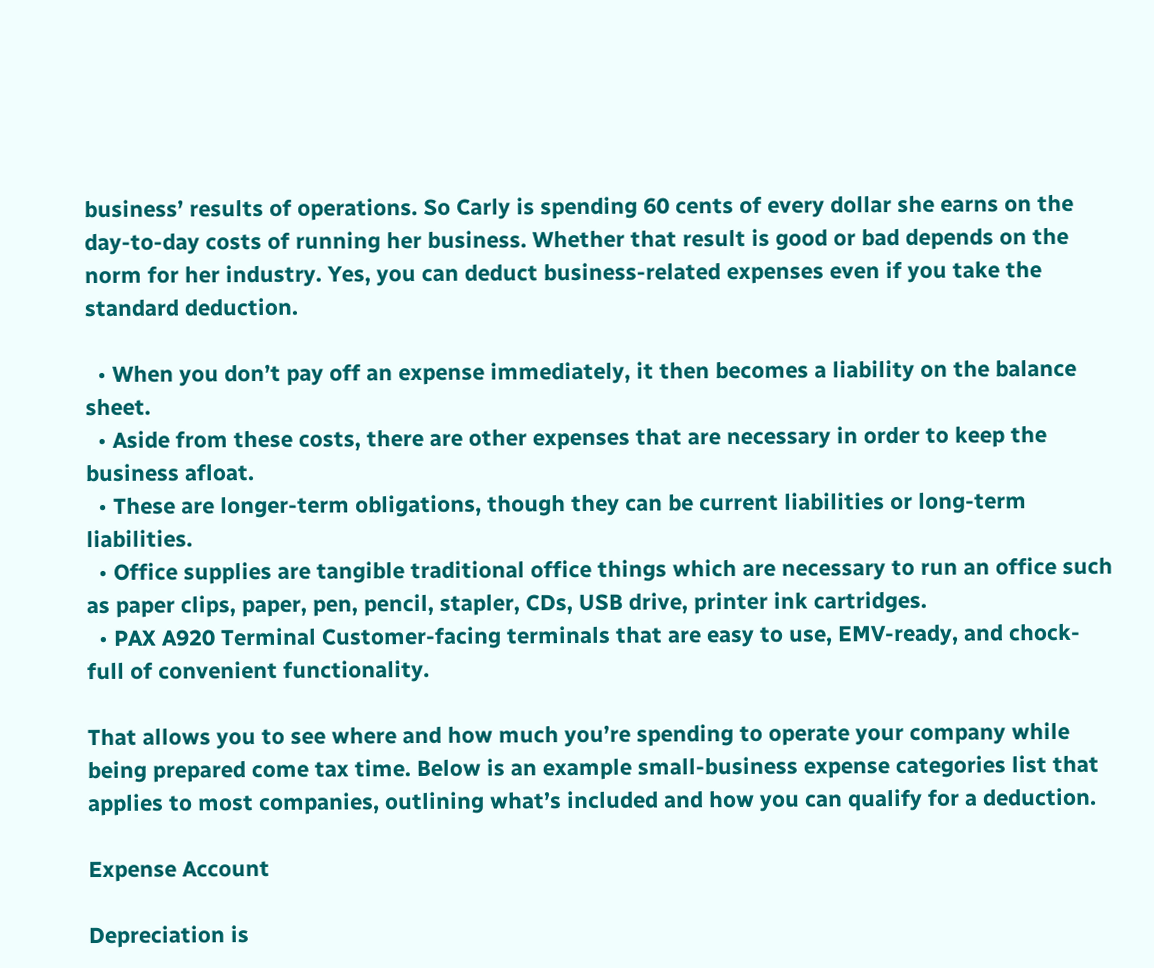business’ results of operations. So Carly is spending 60 cents of every dollar she earns on the day-to-day costs of running her business. Whether that result is good or bad depends on the norm for her industry. Yes, you can deduct business-related expenses even if you take the standard deduction.

  • When you don’t pay off an expense immediately, it then becomes a liability on the balance sheet.
  • Aside from these costs, there are other expenses that are necessary in order to keep the business afloat.
  • These are longer-term obligations, though they can be current liabilities or long-term liabilities.
  • Office supplies are tangible traditional office things which are necessary to run an office such as paper clips, paper, pen, pencil, stapler, CDs, USB drive, printer ink cartridges.
  • PAX A920 Terminal Customer-facing terminals that are easy to use, EMV-ready, and chock-full of convenient functionality.

That allows you to see where and how much you’re spending to operate your company while being prepared come tax time. Below is an example small-business expense categories list that applies to most companies, outlining what’s included and how you can qualify for a deduction.

Expense Account

Depreciation is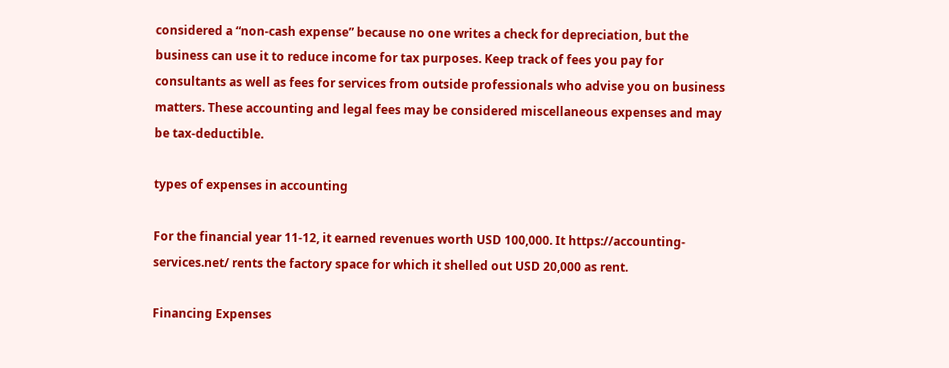considered a “non-cash expense” because no one writes a check for depreciation, but the business can use it to reduce income for tax purposes. Keep track of fees you pay for consultants as well as fees for services from outside professionals who advise you on business matters. These accounting and legal fees may be considered miscellaneous expenses and may be tax-deductible.

types of expenses in accounting

For the financial year 11-12, it earned revenues worth USD 100,000. It https://accounting-services.net/ rents the factory space for which it shelled out USD 20,000 as rent.

Financing Expenses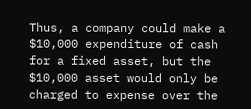Thus, a company could make a $10,000 expenditure of cash for a fixed asset, but the $10,000 asset would only be charged to expense over the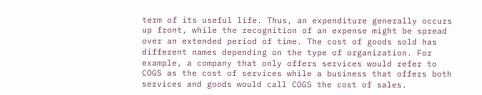term of its useful life. Thus, an expenditure generally occurs up front, while the recognition of an expense might be spread over an extended period of time. The cost of goods sold has different names depending on the type of organization. For example, a company that only offers services would refer to COGS as the cost of services while a business that offers both services and goods would call COGS the cost of sales.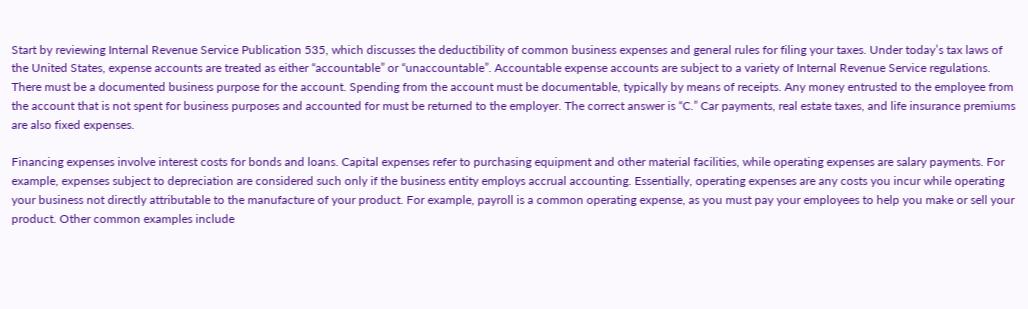Start by reviewing Internal Revenue Service Publication 535, which discusses the deductibility of common business expenses and general rules for filing your taxes. Under today’s tax laws of the United States, expense accounts are treated as either “accountable” or “unaccountable”. Accountable expense accounts are subject to a variety of Internal Revenue Service regulations. There must be a documented business purpose for the account. Spending from the account must be documentable, typically by means of receipts. Any money entrusted to the employee from the account that is not spent for business purposes and accounted for must be returned to the employer. The correct answer is “C.” Car payments, real estate taxes, and life insurance premiums are also fixed expenses.

Financing expenses involve interest costs for bonds and loans. Capital expenses refer to purchasing equipment and other material facilities, while operating expenses are salary payments. For example, expenses subject to depreciation are considered such only if the business entity employs accrual accounting. Essentially, operating expenses are any costs you incur while operating your business not directly attributable to the manufacture of your product. For example, payroll is a common operating expense, as you must pay your employees to help you make or sell your product. Other common examples include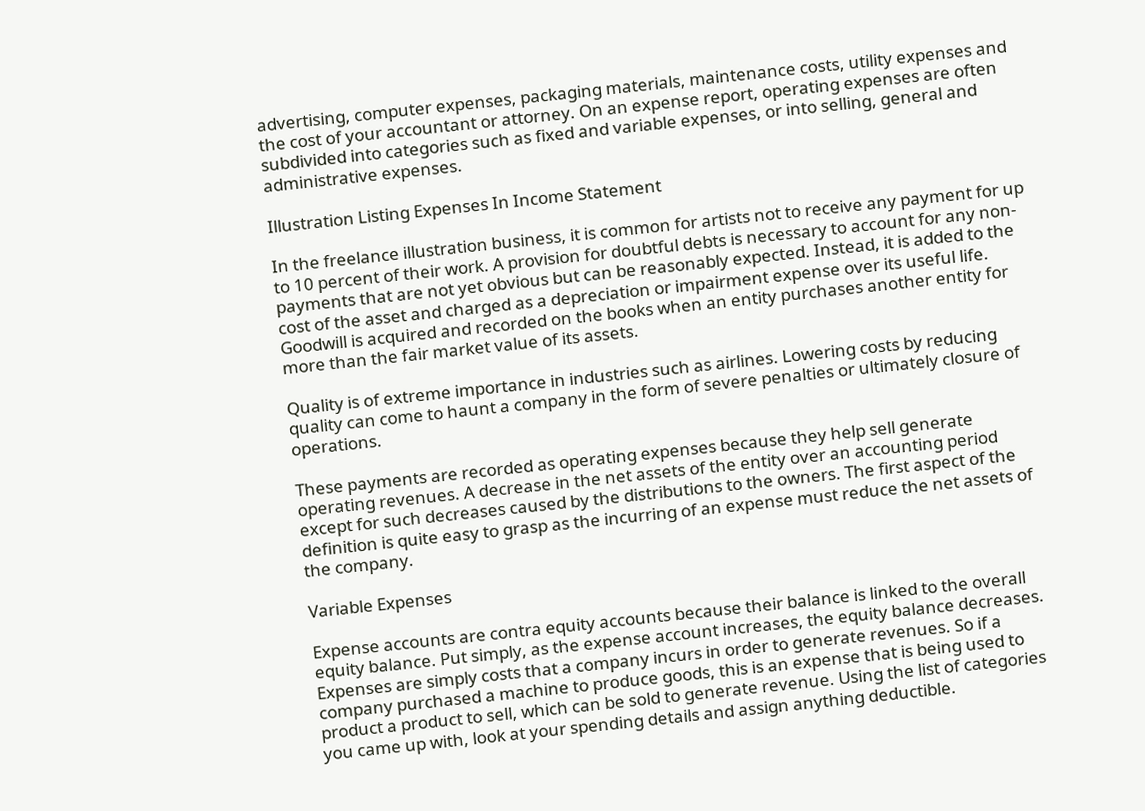advertising, computer expenses, packaging materials, maintenance costs, utility expenses and the cost of your accountant or attorney. On an expense report, operating expenses are often subdivided into categories such as fixed and variable expenses, or into selling, general and administrative expenses.

Illustration Listing Expenses In Income Statement

In the freelance illustration business, it is common for artists not to receive any payment for up to 10 percent of their work. A provision for doubtful debts is necessary to account for any non-payments that are not yet obvious but can be reasonably expected. Instead, it is added to the cost of the asset and charged as a depreciation or impairment expense over its useful life. Goodwill is acquired and recorded on the books when an entity purchases another entity for more than the fair market value of its assets.

Quality is of extreme importance in industries such as airlines. Lowering costs by reducing quality can come to haunt a company in the form of severe penalties or ultimately closure of operations.

These payments are recorded as operating expenses because they help sell generate operating revenues. A decrease in the net assets of the entity over an accounting period except for such decreases caused by the distributions to the owners. The first aspect of the definition is quite easy to grasp as the incurring of an expense must reduce the net assets of the company.

Variable Expenses

Expense accounts are contra equity accounts because their balance is linked to the overall equity balance. Put simply, as the expense account increases, the equity balance decreases. Expenses are simply costs that a company incurs in order to generate revenues. So if a company purchased a machine to produce goods, this is an expense that is being used to product a product to sell, which can be sold to generate revenue. Using the list of categories you came up with, look at your spending details and assign anything deductible.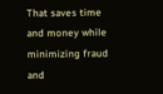That saves time and money while minimizing fraud and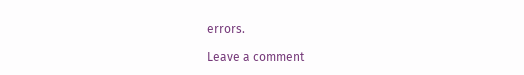errors.

Leave a comment